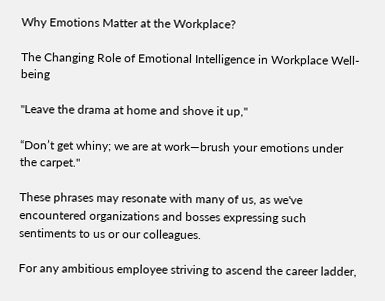Why Emotions Matter at the Workplace?

The Changing Role of Emotional Intelligence in Workplace Well-being

"Leave the drama at home and shove it up,"

“Don’t get whiny; we are at work—brush your emotions under the carpet."

These phrases may resonate with many of us, as we've encountered organizations and bosses expressing such sentiments to us or our colleagues.

For any ambitious employee striving to ascend the career ladder,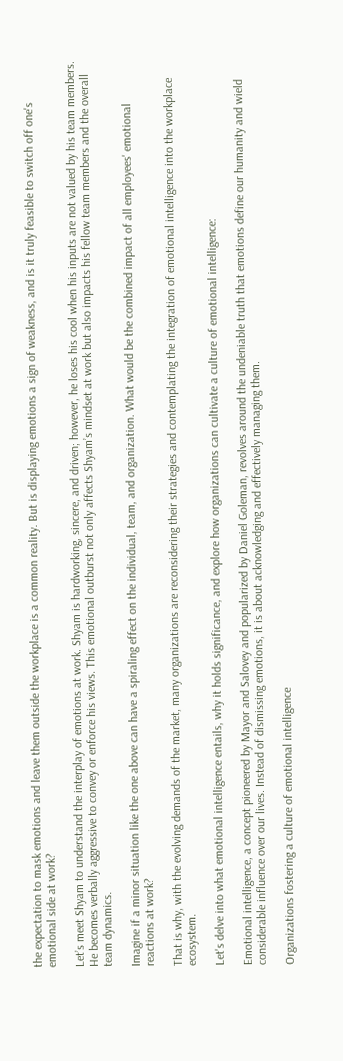the expectation to mask emotions and leave them outside the workplace is a common reality. But is displaying emotions a sign of weakness, and is it truly feasible to switch off one's emotional side at work?

Let’s meet Shyam to understand the interplay of emotions at work. Shyam is hardworking, sincere, and driven; however, he loses his cool when his inputs are not valued by his team members. He becomes verbally aggressive to convey or enforce his views. This emotional outburst not only affects Shyam’s mindset at work but also impacts his fellow team members and the overall team dynamics.

Imagine if a minor situation like the one above can have a spiraling effect on the individual, team, and organization. What would be the combined impact of all employees' emotional reactions at work?

That is why, with the evolving demands of the market, many organizations are reconsidering their strategies and contemplating the integration of emotional intelligence into the workplace ecosystem.

Let's delve into what emotional intelligence entails, why it holds significance, and explore how organizations can cultivate a culture of emotional intelligence:

Emotional intelligence, a concept pioneered by Mayor and Salovey and popularized by Daniel Goleman, revolves around the undeniable truth that emotions define our humanity and wield considerable influence over our lives. Instead of dismissing emotions, it is about acknowledging and effectively managing them.

Organizations fostering a culture of emotional intelligence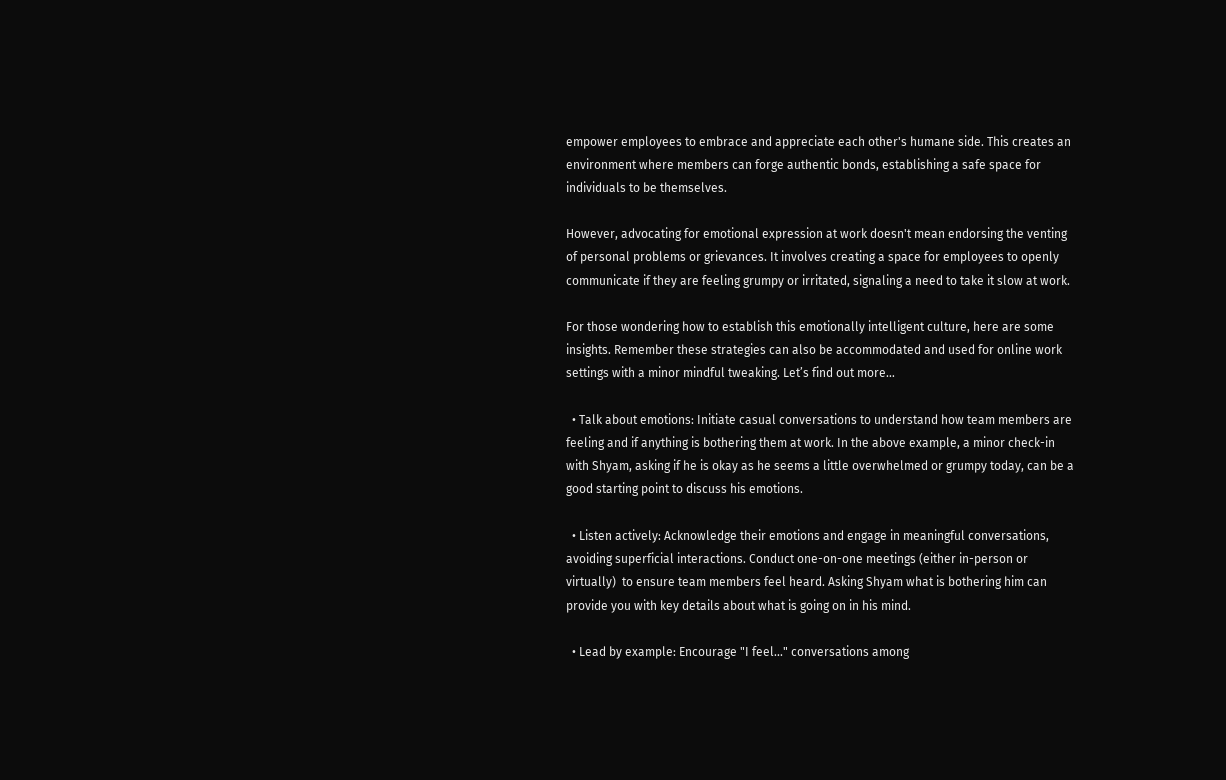empower employees to embrace and appreciate each other's humane side. This creates an environment where members can forge authentic bonds, establishing a safe space for individuals to be themselves.

However, advocating for emotional expression at work doesn't mean endorsing the venting of personal problems or grievances. It involves creating a space for employees to openly communicate if they are feeling grumpy or irritated, signaling a need to take it slow at work.

For those wondering how to establish this emotionally intelligent culture, here are some insights. Remember these strategies can also be accommodated and used for online work settings with a minor mindful tweaking. Let’s find out more…

  • Talk about emotions: Initiate casual conversations to understand how team members are feeling and if anything is bothering them at work. In the above example, a minor check-in with Shyam, asking if he is okay as he seems a little overwhelmed or grumpy today, can be a good starting point to discuss his emotions.

  • Listen actively: Acknowledge their emotions and engage in meaningful conversations, avoiding superficial interactions. Conduct one-on-one meetings (either in-person or virtually)  to ensure team members feel heard. Asking Shyam what is bothering him can provide you with key details about what is going on in his mind.

  • Lead by example: Encourage "I feel..." conversations among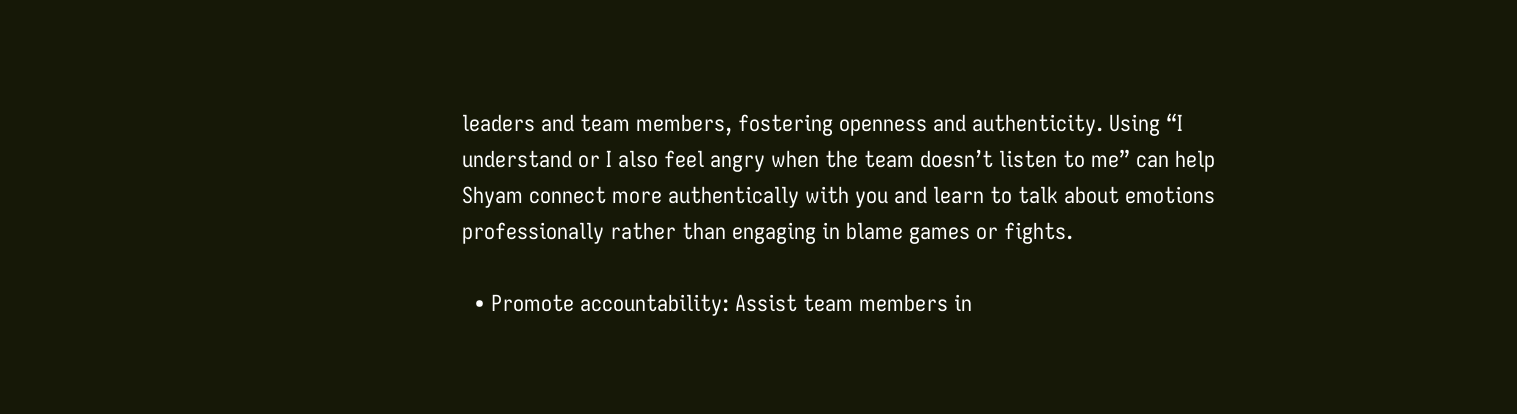leaders and team members, fostering openness and authenticity. Using “I understand or I also feel angry when the team doesn’t listen to me” can help Shyam connect more authentically with you and learn to talk about emotions professionally rather than engaging in blame games or fights.

  • Promote accountability: Assist team members in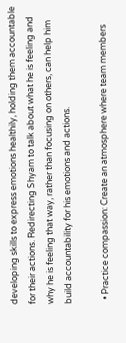developing skills to express emotions healthily, holding them accountable for their actions. Redirecting Shyam to talk about what he is feeling and why he is feeling that way, rather than focusing on others, can help him build accountability for his emotions and actions.

  • Practice compassion: Create an atmosphere where team members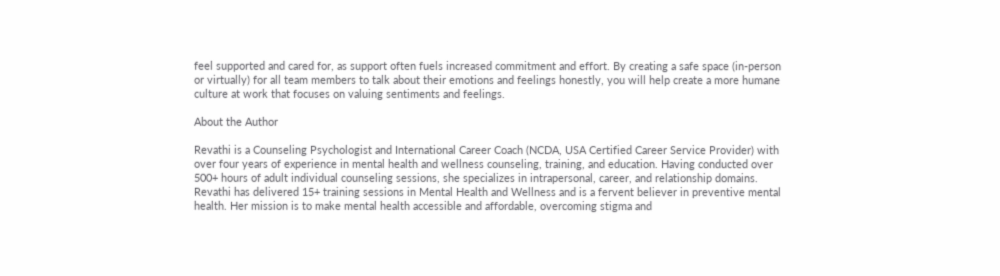feel supported and cared for, as support often fuels increased commitment and effort. By creating a safe space (in-person or virtually) for all team members to talk about their emotions and feelings honestly, you will help create a more humane culture at work that focuses on valuing sentiments and feelings.

About the Author

Revathi is a Counseling Psychologist and International Career Coach (NCDA, USA Certified Career Service Provider) with over four years of experience in mental health and wellness counseling, training, and education. Having conducted over 500+ hours of adult individual counseling sessions, she specializes in intrapersonal, career, and relationship domains. Revathi has delivered 15+ training sessions in Mental Health and Wellness and is a fervent believer in preventive mental health. Her mission is to make mental health accessible and affordable, overcoming stigma and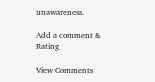unawareness.

Add a comment & Rating

View Comments